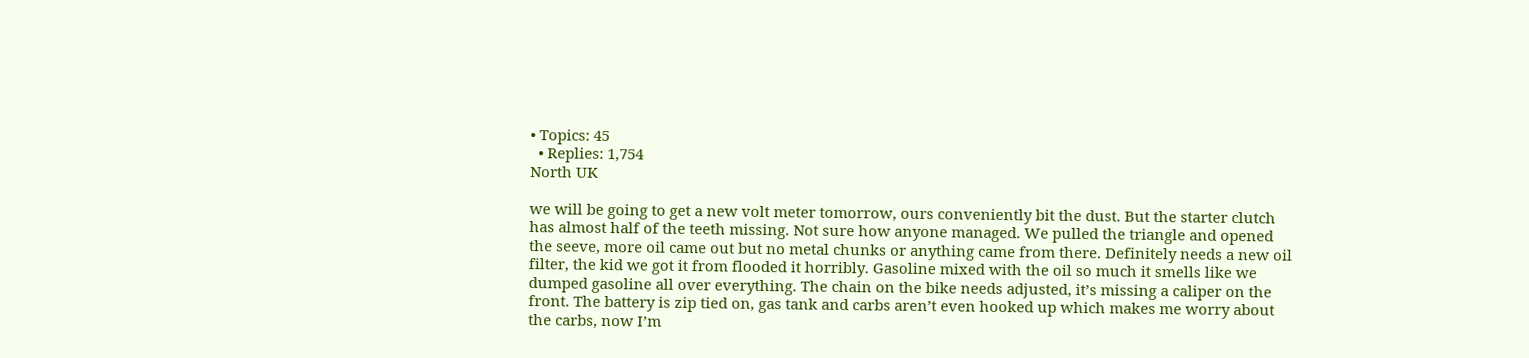• Topics: 45
  • Replies: 1,754
North UK

we will be going to get a new volt meter tomorrow, ours conveniently bit the dust. But the starter clutch has almost half of the teeth missing. Not sure how anyone managed. We pulled the triangle and opened the seeve, more oil came out but no metal chunks or anything came from there. Definitely needs a new oil filter, the kid we got it from flooded it horribly. Gasoline mixed with the oil so much it smells like we dumped gasoline all over everything. The chain on the bike needs adjusted, it’s missing a caliper on the front. The battery is zip tied on, gas tank and carbs aren’t even hooked up which makes me worry about the carbs, now I’m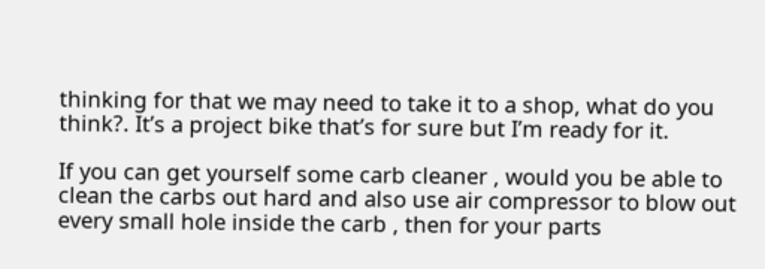thinking for that we may need to take it to a shop, what do you think?. It’s a project bike that’s for sure but I’m ready for it.

If you can get yourself some carb cleaner , would you be able to clean the carbs out hard and also use air compressor to blow out every small hole inside the carb , then for your parts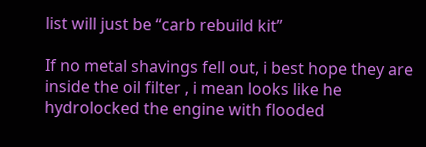list will just be “carb rebuild kit”

If no metal shavings fell out, i best hope they are inside the oil filter , i mean looks like he hydrolocked the engine with flooded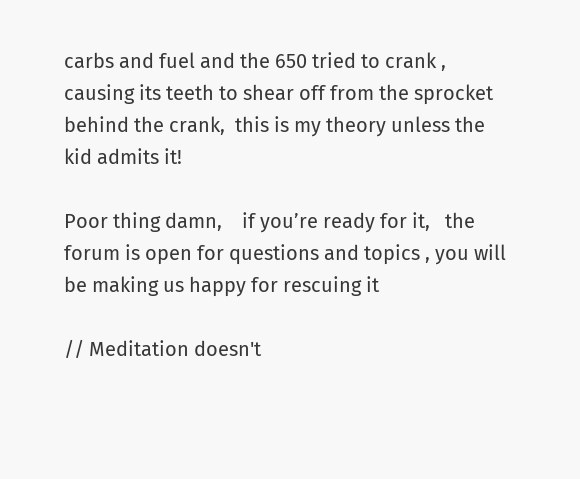carbs and fuel and the 650 tried to crank , causing its teeth to shear off from the sprocket behind the crank,  this is my theory unless the kid admits it!

Poor thing damn,    if you’re ready for it,   the forum is open for questions and topics , you will be making us happy for rescuing it

// Meditation doesn't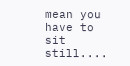mean you have to sit still....